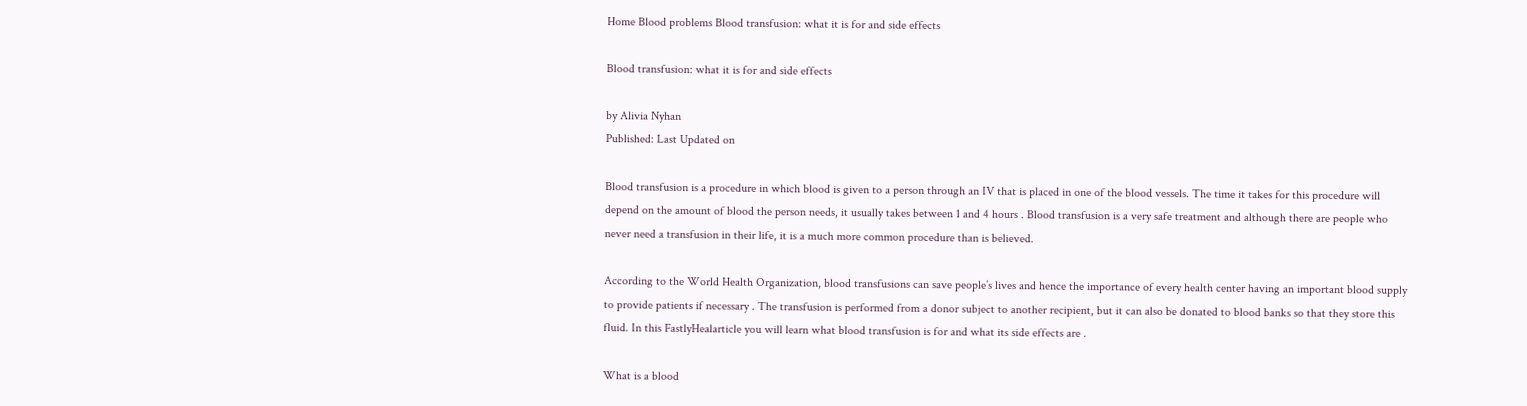Home Blood problems Blood transfusion: what it is for and side effects

Blood transfusion: what it is for and side effects

by Alivia Nyhan
Published: Last Updated on

Blood transfusion is a procedure in which blood is given to a person through an IV that is placed in one of the blood vessels. The time it takes for this procedure will depend on the amount of blood the person needs, it usually takes between 1 and 4 hours . Blood transfusion is a very safe treatment and although there are people who never need a transfusion in their life, it is a much more common procedure than is believed.

According to the World Health Organization, blood transfusions can save people’s lives and hence the importance of every health center having an important blood supply to provide patients if necessary . The transfusion is performed from a donor subject to another recipient, but it can also be donated to blood banks so that they store this fluid. In this FastlyHealarticle you will learn what blood transfusion is for and what its side effects are .

What is a blood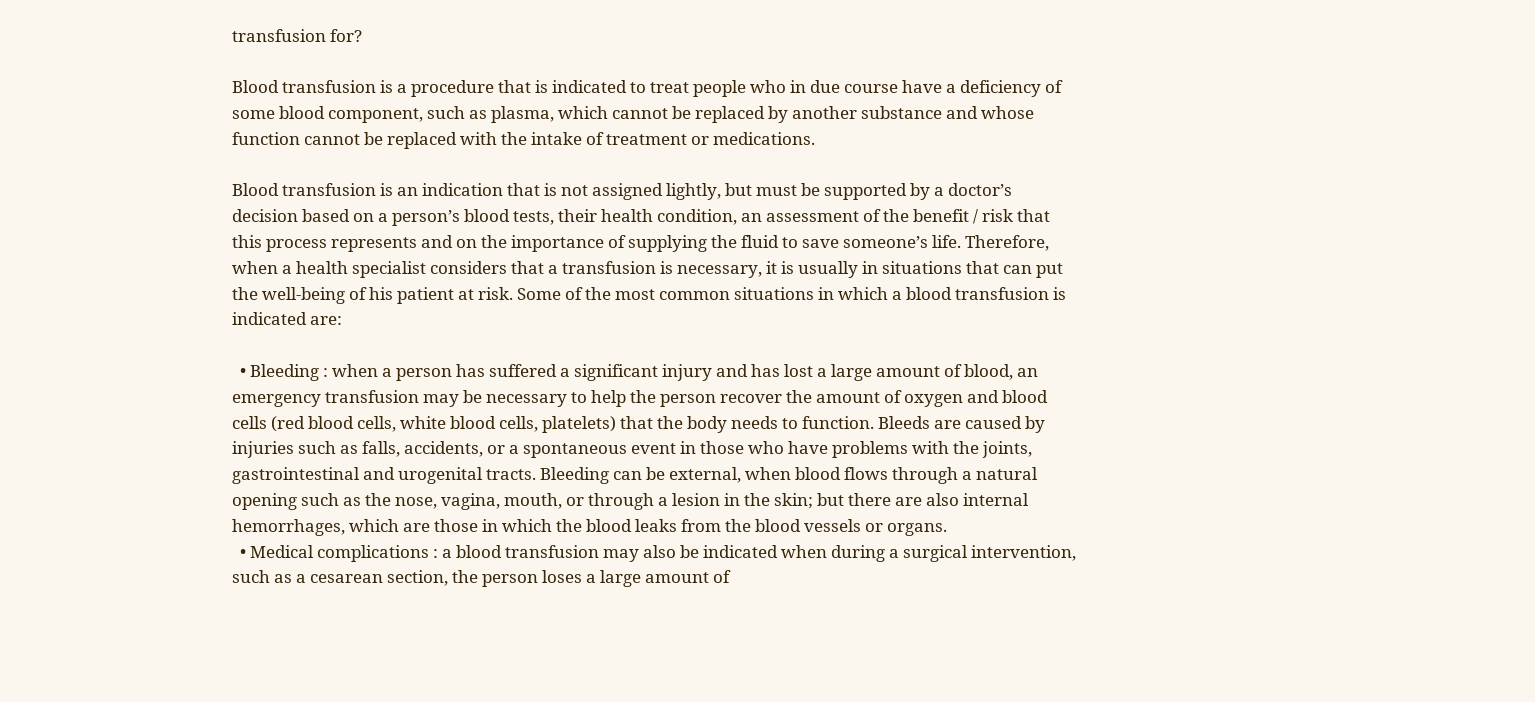transfusion for?

Blood transfusion is a procedure that is indicated to treat people who in due course have a deficiency of some blood component, such as plasma, which cannot be replaced by another substance and whose function cannot be replaced with the intake of treatment or medications.

Blood transfusion is an indication that is not assigned lightly, but must be supported by a doctor’s decision based on a person’s blood tests, their health condition, an assessment of the benefit / risk that this process represents and on the importance of supplying the fluid to save someone’s life. Therefore, when a health specialist considers that a transfusion is necessary, it is usually in situations that can put the well-being of his patient at risk. Some of the most common situations in which a blood transfusion is indicated are:

  • Bleeding : when a person has suffered a significant injury and has lost a large amount of blood, an emergency transfusion may be necessary to help the person recover the amount of oxygen and blood cells (red blood cells, white blood cells, platelets) that the body needs to function. Bleeds are caused by injuries such as falls, accidents, or a spontaneous event in those who have problems with the joints, gastrointestinal and urogenital tracts. Bleeding can be external, when blood flows through a natural opening such as the nose, vagina, mouth, or through a lesion in the skin; but there are also internal hemorrhages, which are those in which the blood leaks from the blood vessels or organs.
  • Medical complications : a blood transfusion may also be indicated when during a surgical intervention, such as a cesarean section, the person loses a large amount of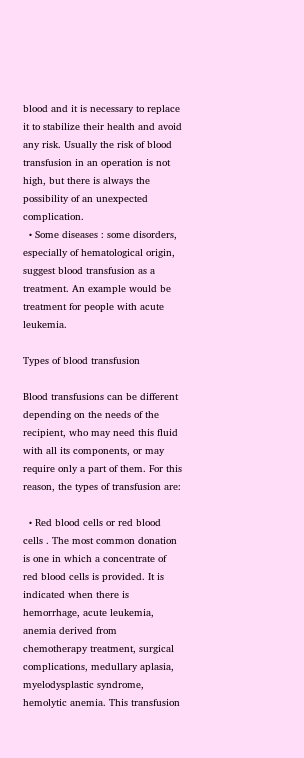blood and it is necessary to replace it to stabilize their health and avoid any risk. Usually the risk of blood transfusion in an operation is not high, but there is always the possibility of an unexpected complication.
  • Some diseases : some disorders, especially of hematological origin, suggest blood transfusion as a treatment. An example would be treatment for people with acute leukemia.

Types of blood transfusion

Blood transfusions can be different depending on the needs of the recipient, who may need this fluid with all its components, or may require only a part of them. For this reason, the types of transfusion are:

  • Red blood cells or red blood cells . The most common donation is one in which a concentrate of red blood cells is provided. It is indicated when there is hemorrhage, acute leukemia, anemia derived from chemotherapy treatment, surgical complications, medullary aplasia, myelodysplastic syndrome, hemolytic anemia. This transfusion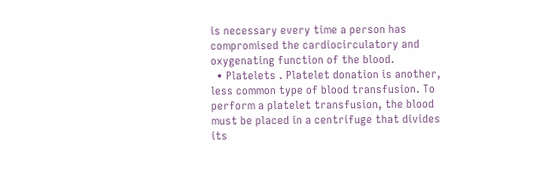is necessary every time a person has compromised the cardiocirculatory and oxygenating function of the blood.
  • Platelets . Platelet donation is another, less common type of blood transfusion. To perform a platelet transfusion, the blood must be placed in a centrifuge that divides its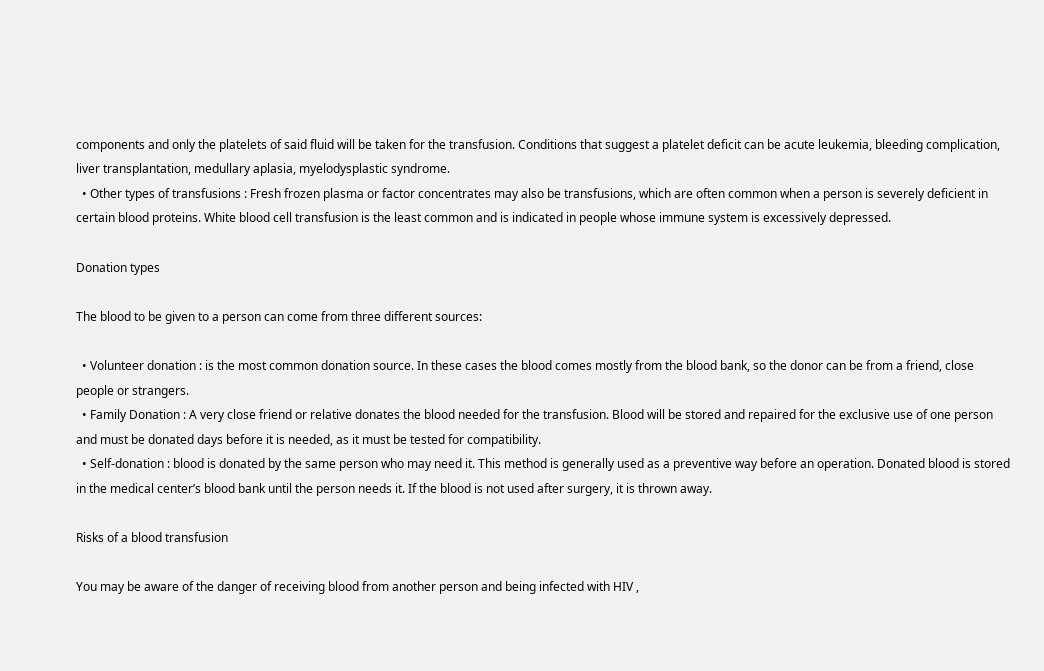components and only the platelets of said fluid will be taken for the transfusion. Conditions that suggest a platelet deficit can be acute leukemia, bleeding complication, liver transplantation, medullary aplasia, myelodysplastic syndrome.
  • Other types of transfusions : Fresh frozen plasma or factor concentrates may also be transfusions, which are often common when a person is severely deficient in certain blood proteins. White blood cell transfusion is the least common and is indicated in people whose immune system is excessively depressed.

Donation types

The blood to be given to a person can come from three different sources:

  • Volunteer donation : is the most common donation source. In these cases the blood comes mostly from the blood bank, so the donor can be from a friend, close people or strangers.
  • Family Donation : A very close friend or relative donates the blood needed for the transfusion. Blood will be stored and repaired for the exclusive use of one person and must be donated days before it is needed, as it must be tested for compatibility.
  • Self-donation : blood is donated by the same person who may need it. This method is generally used as a preventive way before an operation. Donated blood is stored in the medical center’s blood bank until the person needs it. If the blood is not used after surgery, it is thrown away.

Risks of a blood transfusion

You may be aware of the danger of receiving blood from another person and being infected with HIV ,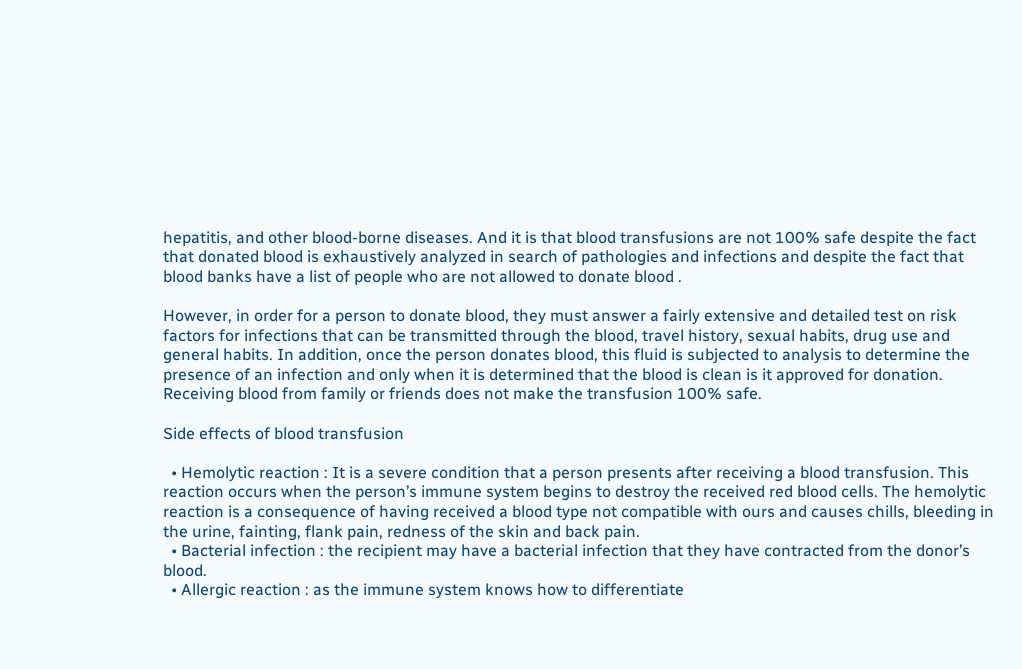hepatitis, and other blood-borne diseases. And it is that blood transfusions are not 100% safe despite the fact that donated blood is exhaustively analyzed in search of pathologies and infections and despite the fact that blood banks have a list of people who are not allowed to donate blood .

However, in order for a person to donate blood, they must answer a fairly extensive and detailed test on risk factors for infections that can be transmitted through the blood, travel history, sexual habits, drug use and general habits. In addition, once the person donates blood, this fluid is subjected to analysis to determine the presence of an infection and only when it is determined that the blood is clean is it approved for donation. Receiving blood from family or friends does not make the transfusion 100% safe.

Side effects of blood transfusion

  • Hemolytic reaction : It is a severe condition that a person presents after receiving a blood transfusion. This reaction occurs when the person’s immune system begins to destroy the received red blood cells. The hemolytic reaction is a consequence of having received a blood type not compatible with ours and causes chills, bleeding in the urine, fainting, flank pain, redness of the skin and back pain.
  • Bacterial infection : the recipient may have a bacterial infection that they have contracted from the donor’s blood.
  • Allergic reaction : as the immune system knows how to differentiate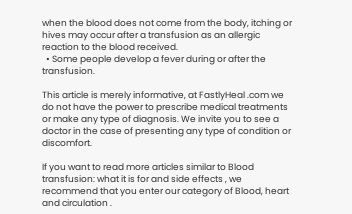when the blood does not come from the body, itching or hives may occur after a transfusion as an allergic reaction to the blood received.
  • Some people develop a fever during or after the transfusion.

This article is merely informative, at FastlyHeal .com we do not have the power to prescribe medical treatments or make any type of diagnosis. We invite you to see a doctor in the case of presenting any type of condition or discomfort.

If you want to read more articles similar to Blood transfusion: what it is for and side effects , we recommend that you enter our category of Blood, heart and circulation .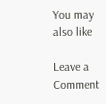You may also like

Leave a Comment